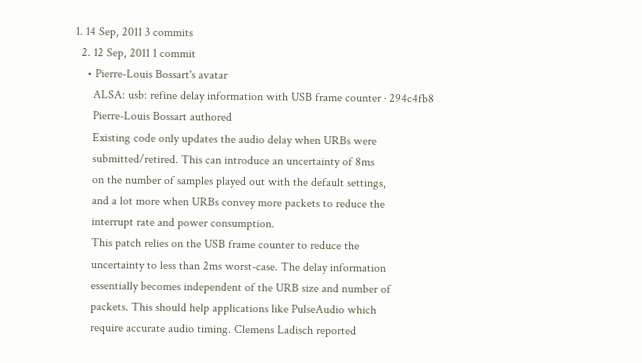1. 14 Sep, 2011 3 commits
  2. 12 Sep, 2011 1 commit
    • Pierre-Louis Bossart's avatar
      ALSA: usb: refine delay information with USB frame counter · 294c4fb8
      Pierre-Louis Bossart authored
      Existing code only updates the audio delay when URBs were
      submitted/retired. This can introduce an uncertainty of 8ms
      on the number of samples played out with the default settings,
      and a lot more when URBs convey more packets to reduce the
      interrupt rate and power consumption.
      This patch relies on the USB frame counter to reduce the
      uncertainty to less than 2ms worst-case. The delay information
      essentially becomes independent of the URB size and number of
      packets. This should help applications like PulseAudio which
      require accurate audio timing. Clemens Ladisch reported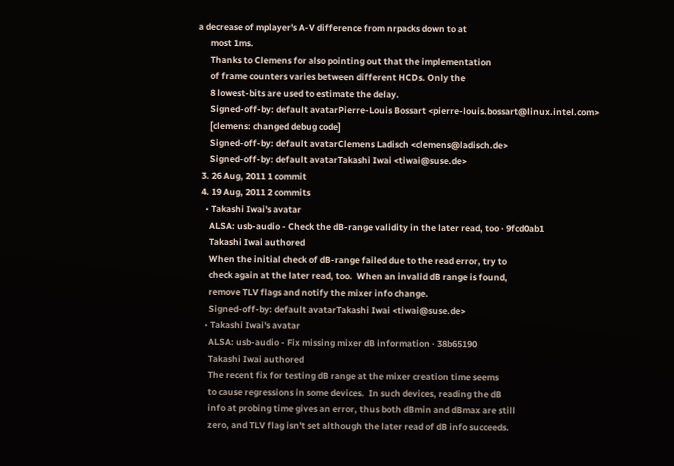a decrease of mplayer's A-V difference from nrpacks down to at
      most 1ms.
      Thanks to Clemens for also pointing out that the implementation
      of frame counters varies between different HCDs. Only the
      8 lowest-bits are used to estimate the delay.
      Signed-off-by: default avatarPierre-Louis Bossart <pierre-louis.bossart@linux.intel.com>
      [clemens: changed debug code]
      Signed-off-by: default avatarClemens Ladisch <clemens@ladisch.de>
      Signed-off-by: default avatarTakashi Iwai <tiwai@suse.de>
  3. 26 Aug, 2011 1 commit
  4. 19 Aug, 2011 2 commits
    • Takashi Iwai's avatar
      ALSA: usb-audio - Check the dB-range validity in the later read, too · 9fcd0ab1
      Takashi Iwai authored
      When the initial check of dB-range failed due to the read error, try to
      check again at the later read, too.  When an invalid dB range is found,
      remove TLV flags and notify the mixer info change.
      Signed-off-by: default avatarTakashi Iwai <tiwai@suse.de>
    • Takashi Iwai's avatar
      ALSA: usb-audio - Fix missing mixer dB information · 38b65190
      Takashi Iwai authored
      The recent fix for testing dB range at the mixer creation time seems
      to cause regressions in some devices.  In such devices, reading the dB
      info at probing time gives an error, thus both dBmin and dBmax are still
      zero, and TLV flag isn't set although the later read of dB info succeeds.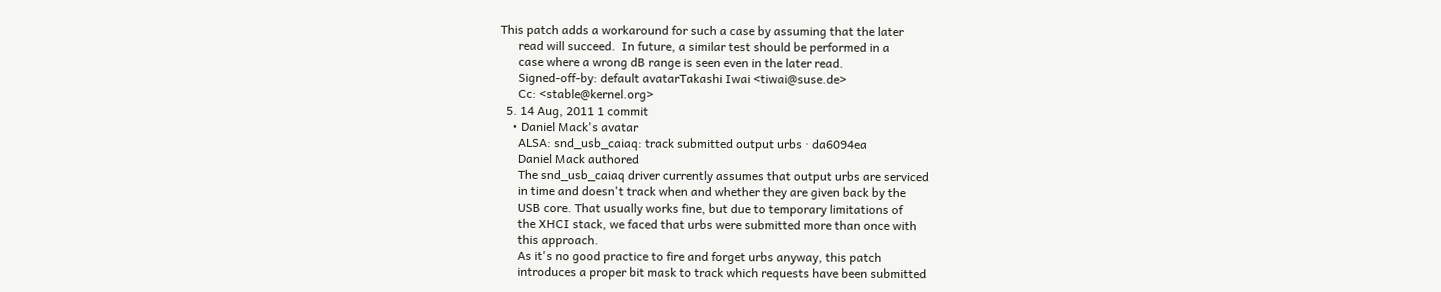This patch adds a workaround for such a case by assuming that the later
      read will succeed.  In future, a similar test should be performed in a
      case where a wrong dB range is seen even in the later read.
      Signed-off-by: default avatarTakashi Iwai <tiwai@suse.de>
      Cc: <stable@kernel.org>
  5. 14 Aug, 2011 1 commit
    • Daniel Mack's avatar
      ALSA: snd_usb_caiaq: track submitted output urbs · da6094ea
      Daniel Mack authored
      The snd_usb_caiaq driver currently assumes that output urbs are serviced
      in time and doesn't track when and whether they are given back by the
      USB core. That usually works fine, but due to temporary limitations of
      the XHCI stack, we faced that urbs were submitted more than once with
      this approach.
      As it's no good practice to fire and forget urbs anyway, this patch
      introduces a proper bit mask to track which requests have been submitted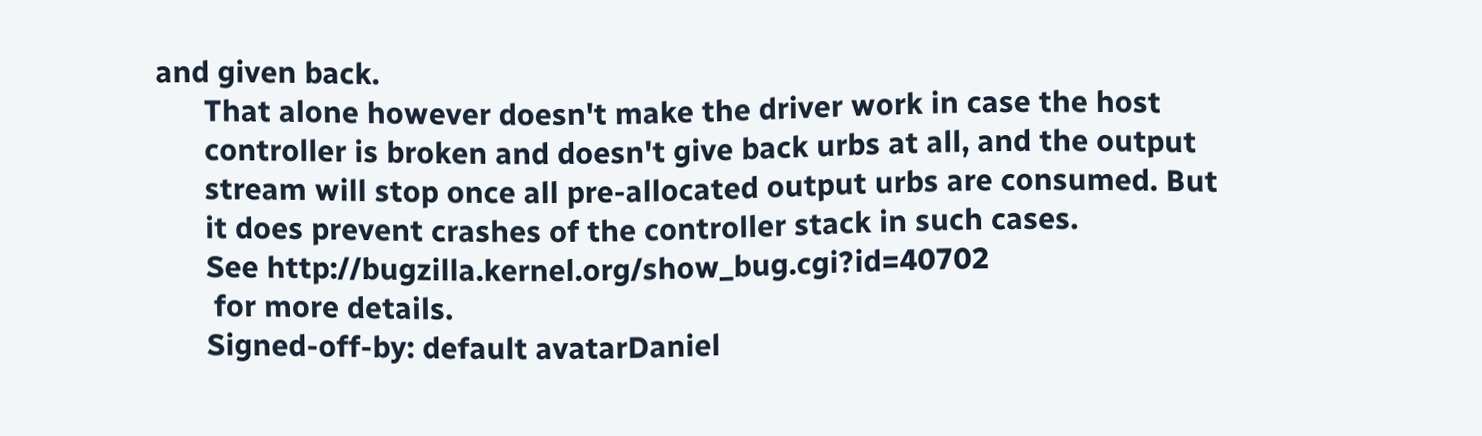and given back.
      That alone however doesn't make the driver work in case the host
      controller is broken and doesn't give back urbs at all, and the output
      stream will stop once all pre-allocated output urbs are consumed. But
      it does prevent crashes of the controller stack in such cases.
      See http://bugzilla.kernel.org/show_bug.cgi?id=40702
       for more details.
      Signed-off-by: default avatarDaniel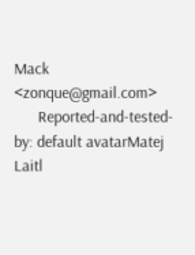Mack <zonque@gmail.com>
      Reported-and-tested-by: default avatarMatej Laitl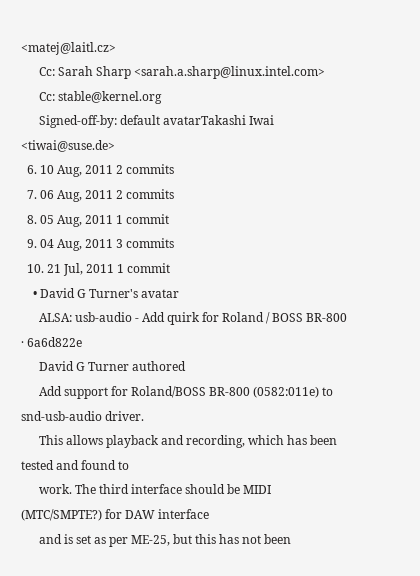<matej@laitl.cz>
      Cc: Sarah Sharp <sarah.a.sharp@linux.intel.com>
      Cc: stable@kernel.org
      Signed-off-by: default avatarTakashi Iwai <tiwai@suse.de>
  6. 10 Aug, 2011 2 commits
  7. 06 Aug, 2011 2 commits
  8. 05 Aug, 2011 1 commit
  9. 04 Aug, 2011 3 commits
  10. 21 Jul, 2011 1 commit
    • David G Turner's avatar
      ALSA: usb-audio - Add quirk for Roland / BOSS BR-800 · 6a6d822e
      David G Turner authored
      Add support for Roland/BOSS BR-800 (0582:011e) to snd-usb-audio driver.
      This allows playback and recording, which has been tested and found to
      work. The third interface should be MIDI (MTC/SMPTE?) for DAW interface
      and is set as per ME-25, but this has not been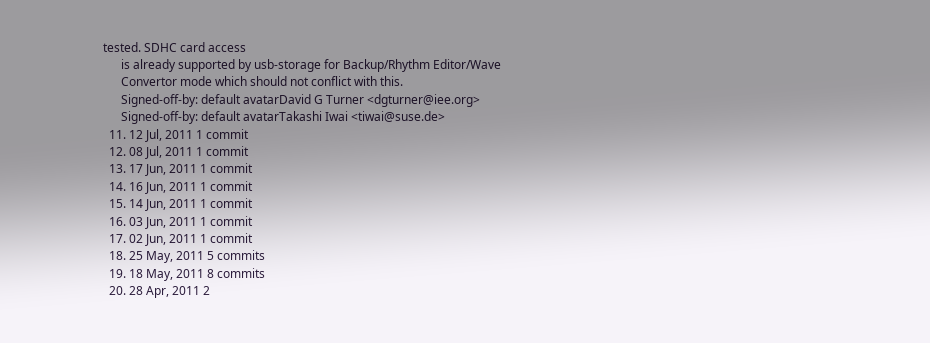tested. SDHC card access
      is already supported by usb-storage for Backup/Rhythm Editor/Wave
      Convertor mode which should not conflict with this.
      Signed-off-by: default avatarDavid G Turner <dgturner@iee.org>
      Signed-off-by: default avatarTakashi Iwai <tiwai@suse.de>
  11. 12 Jul, 2011 1 commit
  12. 08 Jul, 2011 1 commit
  13. 17 Jun, 2011 1 commit
  14. 16 Jun, 2011 1 commit
  15. 14 Jun, 2011 1 commit
  16. 03 Jun, 2011 1 commit
  17. 02 Jun, 2011 1 commit
  18. 25 May, 2011 5 commits
  19. 18 May, 2011 8 commits
  20. 28 Apr, 2011 2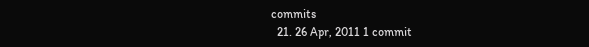commits
  21. 26 Apr, 2011 1 commit